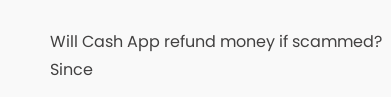Will Cash App refund money if scammed?
Since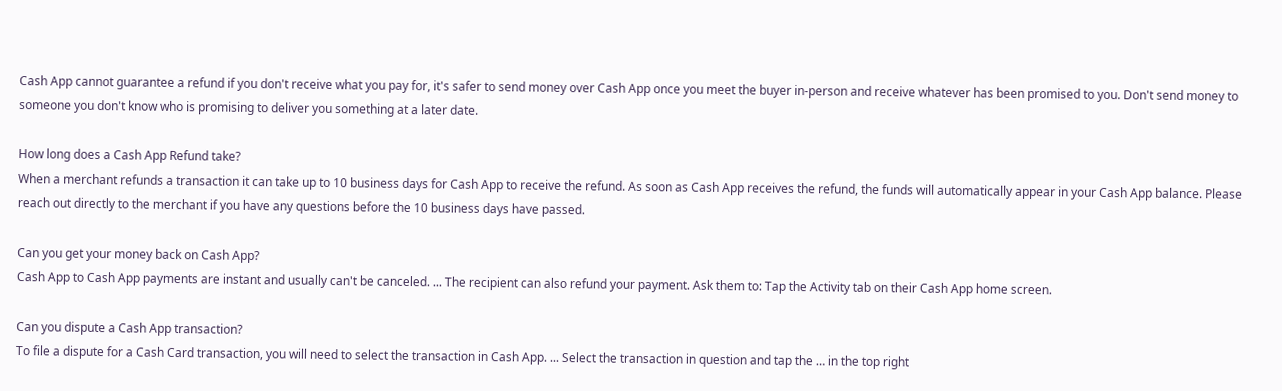Cash App cannot guarantee a refund if you don't receive what you pay for, it's safer to send money over Cash App once you meet the buyer in-person and receive whatever has been promised to you. Don't send money to someone you don't know who is promising to deliver you something at a later date.

How long does a Cash App Refund take?
When a merchant refunds a transaction it can take up to 10 business days for Cash App to receive the refund. As soon as Cash App receives the refund, the funds will automatically appear in your Cash App balance. Please reach out directly to the merchant if you have any questions before the 10 business days have passed.

Can you get your money back on Cash App?
Cash App to Cash App payments are instant and usually can't be canceled. ... The recipient can also refund your payment. Ask them to: Tap the Activity tab on their Cash App home screen.

Can you dispute a Cash App transaction?
To file a dispute for a Cash Card transaction, you will need to select the transaction in Cash App. ... Select the transaction in question and tap the … in the top right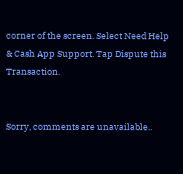corner of the screen. Select Need Help & Cash App Support. Tap Dispute this Transaction.


Sorry, comments are unavailable..